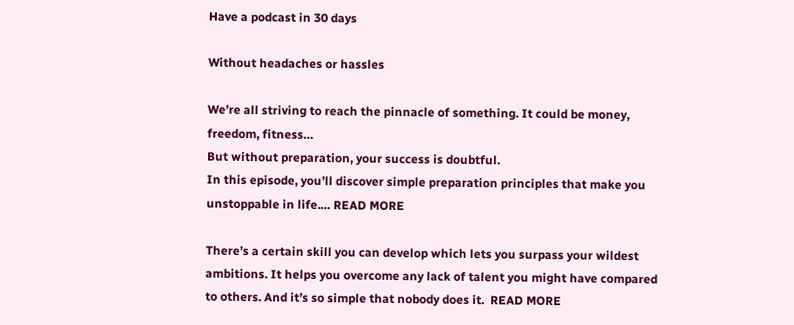Have a podcast in 30 days

Without headaches or hassles

We’re all striving to reach the pinnacle of something. It could be money, freedom, fitness…
But without preparation, your success is doubtful.
In this episode, you’ll discover simple preparation principles that make you unstoppable in life.… READ MORE

There’s a certain skill you can develop which lets you surpass your wildest ambitions. It helps you overcome any lack of talent you might have compared to others. And it’s so simple that nobody does it.  READ MORE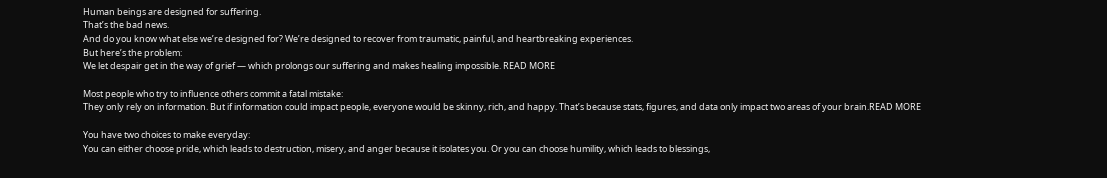Human beings are designed for suffering.
That’s the bad news.
And do you know what else we’re designed for? We’re designed to recover from traumatic, painful, and heartbreaking experiences.
But here’s the problem:
We let despair get in the way of grief — which prolongs our suffering and makes healing impossible. READ MORE

Most people who try to influence others commit a fatal mistake:
They only rely on information. But if information could impact people, everyone would be skinny, rich, and happy. That’s because stats, figures, and data only impact two areas of your brain.READ MORE

You have two choices to make everyday:
You can either choose pride, which leads to destruction, misery, and anger because it isolates you. Or you can choose humility, which leads to blessings,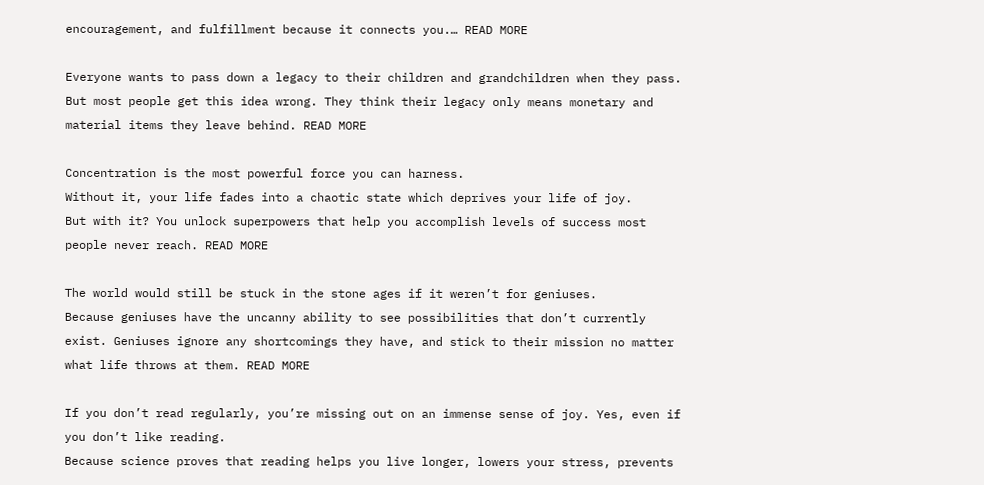encouragement, and fulfillment because it connects you.… READ MORE

Everyone wants to pass down a legacy to their children and grandchildren when they pass. But most people get this idea wrong. They think their legacy only means monetary and material items they leave behind. READ MORE

Concentration is the most powerful force you can harness.
Without it, your life fades into a chaotic state which deprives your life of joy.
But with it? You unlock superpowers that help you accomplish levels of success most people never reach. READ MORE

The world would still be stuck in the stone ages if it weren’t for geniuses.
Because geniuses have the uncanny ability to see possibilities that don’t currently exist. Geniuses ignore any shortcomings they have, and stick to their mission no matter what life throws at them. READ MORE

If you don’t read regularly, you’re missing out on an immense sense of joy. Yes, even if you don’t like reading.
Because science proves that reading helps you live longer, lowers your stress, prevents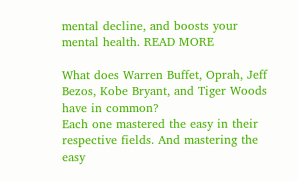mental decline, and boosts your mental health. READ MORE

What does Warren Buffet, Oprah, Jeff Bezos, Kobe Bryant, and Tiger Woods have in common?
Each one mastered the easy in their respective fields. And mastering the easy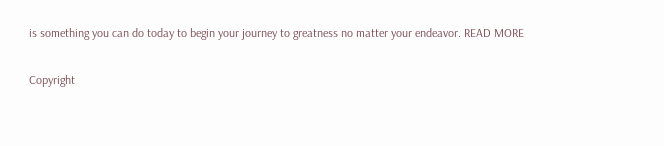is something you can do today to begin your journey to greatness no matter your endeavor. READ MORE

Copyright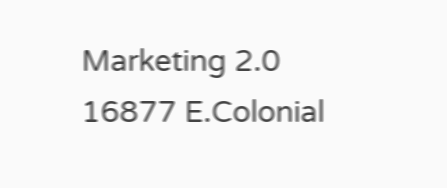Marketing 2.0 16877 E.Colonial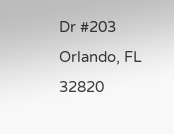Dr #203 Orlando, FL 32820